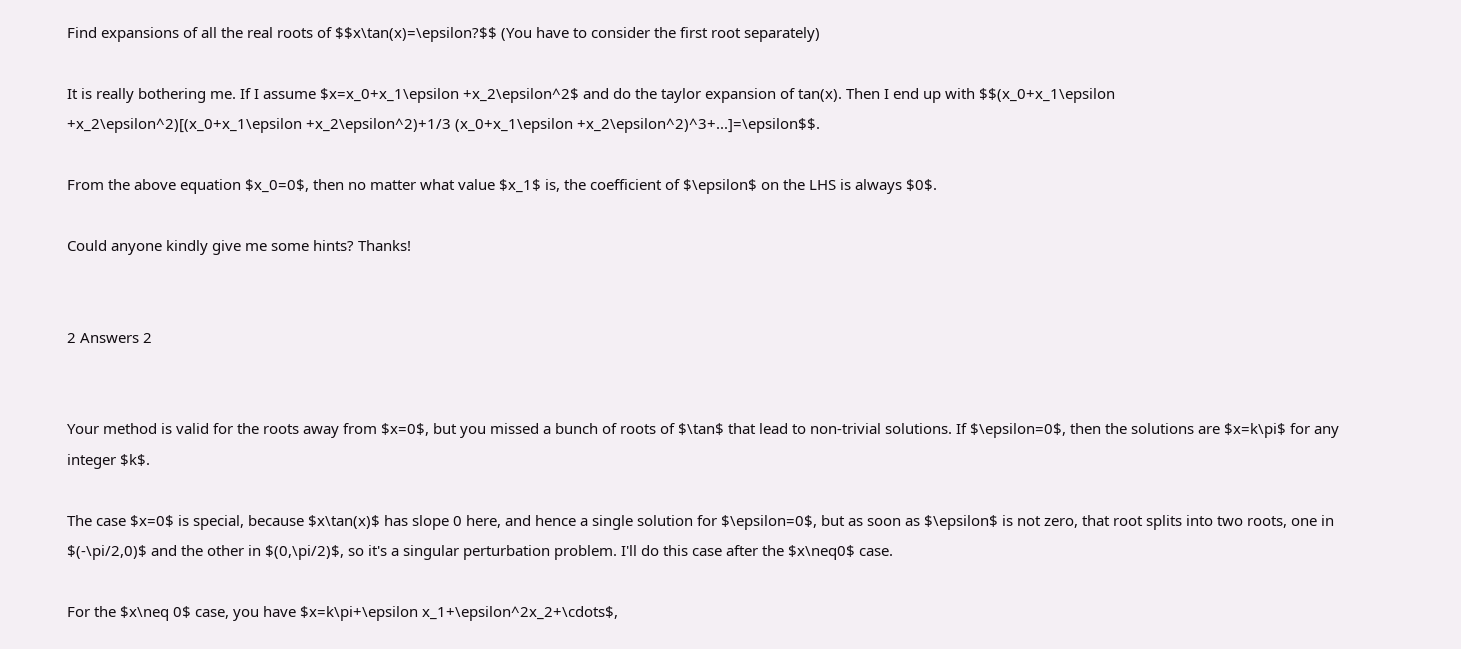Find expansions of all the real roots of $$x\tan(x)=\epsilon?$$ (You have to consider the first root separately)

It is really bothering me. If I assume $x=x_0+x_1\epsilon +x_2\epsilon^2$ and do the taylor expansion of tan(x). Then I end up with $$(x_0+x_1\epsilon +x_2\epsilon^2)[(x_0+x_1\epsilon +x_2\epsilon^2)+1/3 (x_0+x_1\epsilon +x_2\epsilon^2)^3+...]=\epsilon$$.

From the above equation $x_0=0$, then no matter what value $x_1$ is, the coefficient of $\epsilon$ on the LHS is always $0$.

Could anyone kindly give me some hints? Thanks!


2 Answers 2


Your method is valid for the roots away from $x=0$, but you missed a bunch of roots of $\tan$ that lead to non-trivial solutions. If $\epsilon=0$, then the solutions are $x=k\pi$ for any integer $k$.

The case $x=0$ is special, because $x\tan(x)$ has slope 0 here, and hence a single solution for $\epsilon=0$, but as soon as $\epsilon$ is not zero, that root splits into two roots, one in $(-\pi/2,0)$ and the other in $(0,\pi/2)$, so it's a singular perturbation problem. I'll do this case after the $x\neq0$ case.

For the $x\neq 0$ case, you have $x=k\pi+\epsilon x_1+\epsilon^2x_2+\cdots$,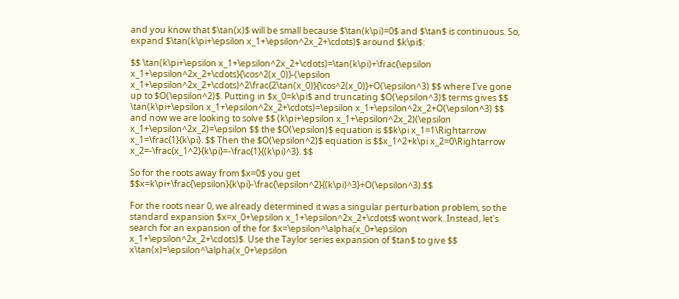and you know that $\tan(x)$ will be small because $\tan(k\pi)=0$ and $\tan$ is continuous. So, expand $\tan(k\pi+\epsilon x_1+\epsilon^2x_2+\cdots)$ around $k\pi$:

$$ \tan(k\pi+\epsilon x_1+\epsilon^2x_2+\cdots)=\tan(k\pi)+\frac{\epsilon x_1+\epsilon^2x_2+\cdots}{\cos^2(x_0)}-(\epsilon x_1+\epsilon^2x_2+\cdots)^2\frac{2\tan(x_0)}{\cos^2(x_0)}+O(\epsilon^3) $$ where I've gone up to $O(\epsilon^2)$. Putting in $x_0=k\pi$ and truncating $O(\epsilon^3)$ terms gives $$ \tan(k\pi+\epsilon x_1+\epsilon^2x_2+\cdots)=\epsilon x_1+\epsilon^2x_2+O(\epsilon^3) $$ and now we are looking to solve $$ (k\pi+\epsilon x_1+\epsilon^2x_2)(\epsilon x_1+\epsilon^2x_2)=\epsilon $$ the $O(\epsilon)$ equation is $$k\pi x_1=1\Rightarrow x_1=\frac{1}{k\pi}. $$ Then the $O(\epsilon^2)$ equation is $$x_1^2+k\pi x_2=0\Rightarrow x_2=-\frac{x_1^2}{k\pi}=-\frac{1}{(k\pi)^3}. $$

So for the roots away from $x=0$ you get $$x=k\pi+\frac{\epsilon}{k\pi}-\frac{\epsilon^2}{(k\pi)^3}+O(\epsilon^3).$$

For the roots near 0, we already determined it was a singular perturbation problem, so the standard expansion $x=x_0+\epsilon x_1+\epsilon^2x_2+\cdots$ wont work. Instead, let's search for an expansion of the for $x=\epsilon^\alpha(x_0+\epsilon x_1+\epsilon^2x_2+\cdots)$. Use the Taylor series expansion of $tan$ to give $$ x\tan(x)=\epsilon^\alpha(x_0+\epsilon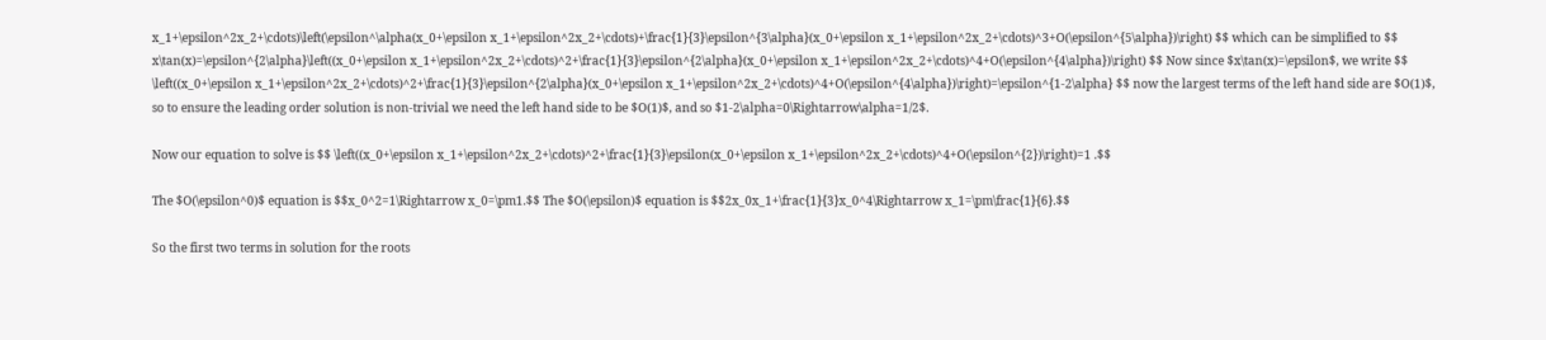x_1+\epsilon^2x_2+\cdots)\left(\epsilon^\alpha(x_0+\epsilon x_1+\epsilon^2x_2+\cdots)+\frac{1}{3}\epsilon^{3\alpha}(x_0+\epsilon x_1+\epsilon^2x_2+\cdots)^3+O(\epsilon^{5\alpha})\right) $$ which can be simplified to $$ x\tan(x)=\epsilon^{2\alpha}\left((x_0+\epsilon x_1+\epsilon^2x_2+\cdots)^2+\frac{1}{3}\epsilon^{2\alpha}(x_0+\epsilon x_1+\epsilon^2x_2+\cdots)^4+O(\epsilon^{4\alpha})\right) $$ Now since $x\tan(x)=\epsilon$, we write $$ \left((x_0+\epsilon x_1+\epsilon^2x_2+\cdots)^2+\frac{1}{3}\epsilon^{2\alpha}(x_0+\epsilon x_1+\epsilon^2x_2+\cdots)^4+O(\epsilon^{4\alpha})\right)=\epsilon^{1-2\alpha} $$ now the largest terms of the left hand side are $O(1)$, so to ensure the leading order solution is non-trivial we need the left hand side to be $O(1)$, and so $1-2\alpha=0\Rightarrow\alpha=1/2$.

Now our equation to solve is $$ \left((x_0+\epsilon x_1+\epsilon^2x_2+\cdots)^2+\frac{1}{3}\epsilon(x_0+\epsilon x_1+\epsilon^2x_2+\cdots)^4+O(\epsilon^{2})\right)=1 .$$

The $O(\epsilon^0)$ equation is $$x_0^2=1\Rightarrow x_0=\pm1.$$ The $O(\epsilon)$ equation is $$2x_0x_1+\frac{1}{3}x_0^4\Rightarrow x_1=\pm\frac{1}{6}.$$

So the first two terms in solution for the roots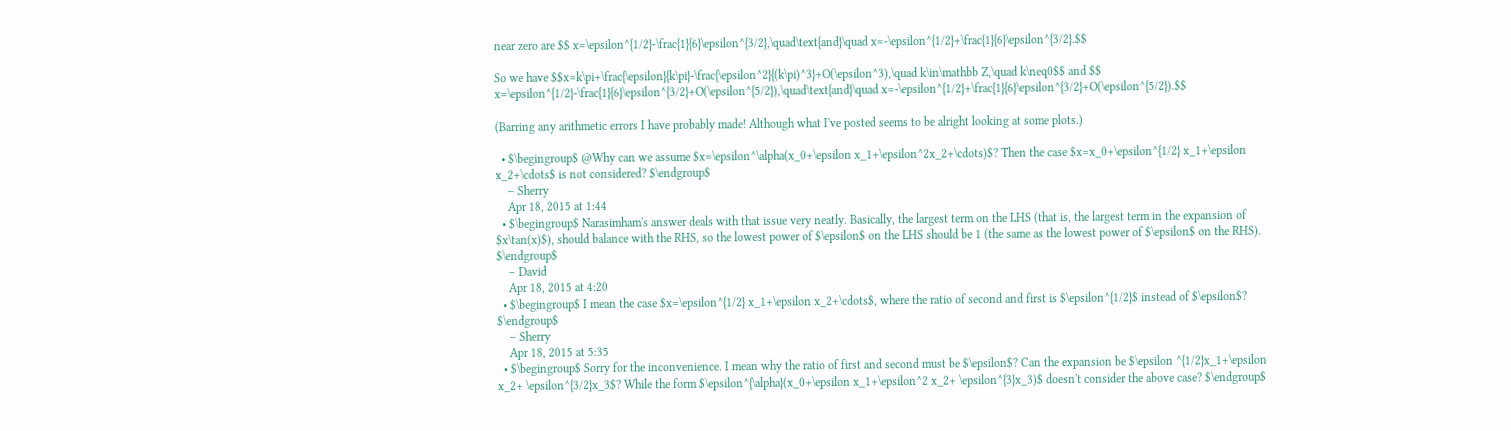near zero are $$ x=\epsilon^{1/2}-\frac{1}{6}\epsilon^{3/2},\quad\text{and}\quad x=-\epsilon^{1/2}+\frac{1}{6}\epsilon^{3/2}.$$

So we have $$x=k\pi+\frac{\epsilon}{k\pi}-\frac{\epsilon^2}{(k\pi)^3}+O(\epsilon^3),\quad k\in\mathbb Z,\quad k\neq0$$ and $$ x=\epsilon^{1/2}-\frac{1}{6}\epsilon^{3/2}+O(\epsilon^{5/2}),\quad\text{and}\quad x=-\epsilon^{1/2}+\frac{1}{6}\epsilon^{3/2}+O(\epsilon^{5/2}).$$

(Barring any arithmetic errors I have probably made! Although what I've posted seems to be alright looking at some plots.)

  • $\begingroup$ @Why can we assume $x=\epsilon^\alpha(x_0+\epsilon x_1+\epsilon^2x_2+\cdots)$? Then the case $x=x_0+\epsilon^{1/2} x_1+\epsilon x_2+\cdots$ is not considered? $\endgroup$
    – Sherry
    Apr 18, 2015 at 1:44
  • $\begingroup$ Narasimham's answer deals with that issue very neatly. Basically, the largest term on the LHS (that is, the largest term in the expansion of $x\tan(x)$), should balance with the RHS, so the lowest power of $\epsilon$ on the LHS should be 1 (the same as the lowest power of $\epsilon$ on the RHS). $\endgroup$
    – David
    Apr 18, 2015 at 4:20
  • $\begingroup$ I mean the case $x=\epsilon^{1/2} x_1+\epsilon x_2+\cdots$, where the ratio of second and first is $\epsilon^{1/2}$ instead of $\epsilon$? $\endgroup$
    – Sherry
    Apr 18, 2015 at 5:35
  • $\begingroup$ Sorry for the inconvenience. I mean why the ratio of first and second must be $\epsilon$? Can the expansion be $\epsilon ^{1/2}x_1+\epsilon x_2+ \epsilon^{3/2}x_3$? While the form $\epsilon^{\alpha}(x_0+\epsilon x_1+\epsilon^2 x_2+ \epsilon^{3}x_3)$ doesn't consider the above case? $\endgroup$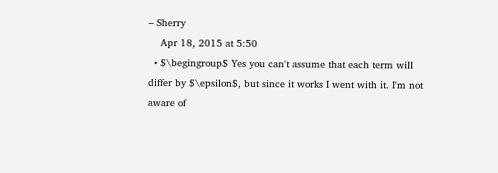– Sherry
    Apr 18, 2015 at 5:50
  • $\begingroup$ Yes you can't assume that each term will differ by $\epsilon$, but since it works I went with it. I'm not aware of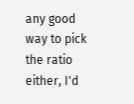any good way to pick the ratio either, I'd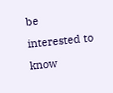be interested to know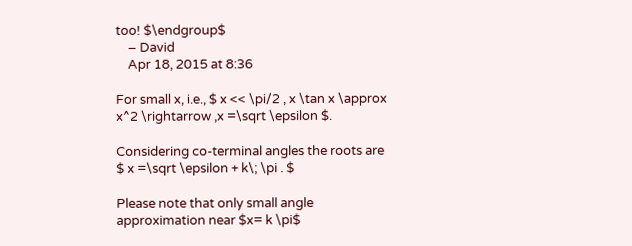too! $\endgroup$
    – David
    Apr 18, 2015 at 8:36

For small x, i.e., $ x << \pi/2 , x \tan x \approx x^2 \rightarrow ,x =\sqrt \epsilon $.

Considering co-terminal angles the roots are $ x =\sqrt \epsilon + k\; \pi . $

Please note that only small angle approximation near $x= k \pi$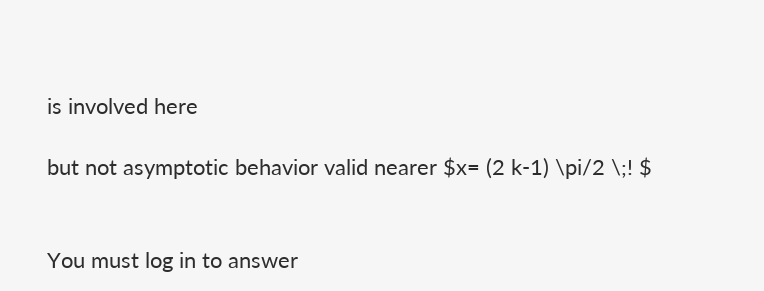is involved here

but not asymptotic behavior valid nearer $x= (2 k-1) \pi/2 \;! $


You must log in to answer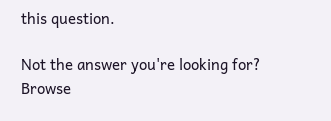this question.

Not the answer you're looking for? Browse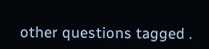other questions tagged .